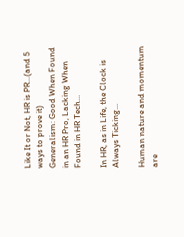Like It or Not, HR is PR...(and 5 ways to prove it)
Generalism: Good When Found in an HR Pro, Lacking When Found in HR Tech...

In HR, as in Life, the Clock is Always Ticking...

Human nature and momentum are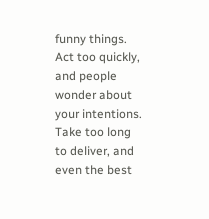funny things.  Act too quickly, and people wonder about your intentions.  Take too long to deliver, and even the best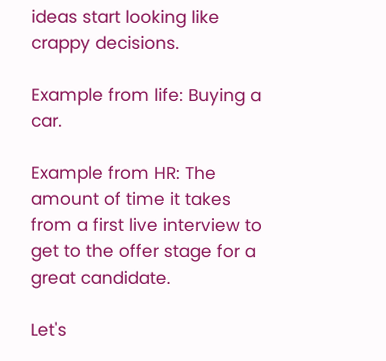ideas start looking like crappy decisions.

Example from life: Buying a car.

Example from HR: The amount of time it takes from a first live interview to get to the offer stage for a great candidate.

Let's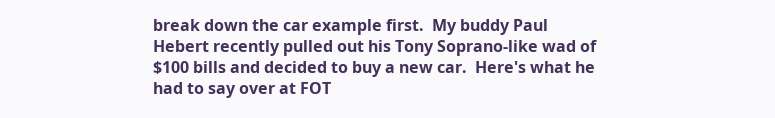break down the car example first.  My buddy Paul Hebert recently pulled out his Tony Soprano-like wad of $100 bills and decided to buy a new car.  Here's what he had to say over at FOT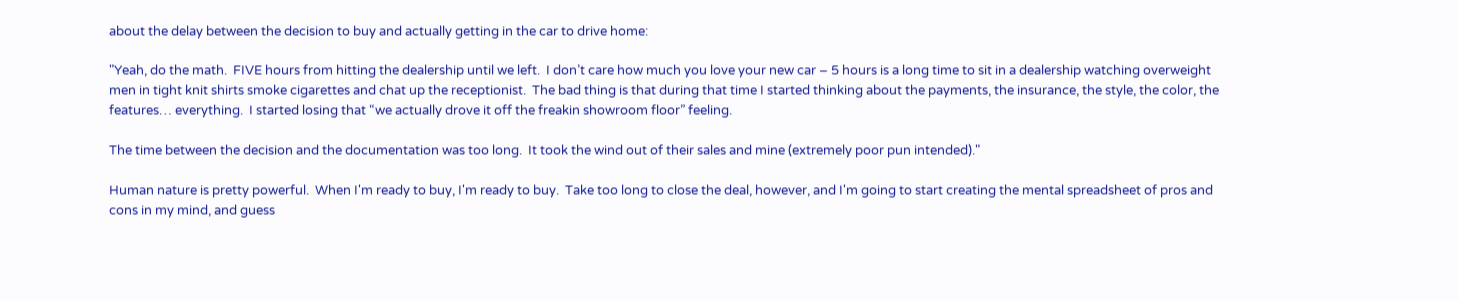about the delay between the decision to buy and actually getting in the car to drive home:

"Yeah, do the math.  FIVE hours from hitting the dealership until we left.  I don’t care how much you love your new car – 5 hours is a long time to sit in a dealership watching overweight men in tight knit shirts smoke cigarettes and chat up the receptionist.  The bad thing is that during that time I started thinking about the payments, the insurance, the style, the color, the features… everything.  I started losing that “we actually drove it off the freakin showroom floor” feeling.

The time between the decision and the documentation was too long.  It took the wind out of their sales and mine (extremely poor pun intended)."

Human nature is pretty powerful.  When I'm ready to buy, I'm ready to buy.  Take too long to close the deal, however, and I'm going to start creating the mental spreadsheet of pros and cons in my mind, and guess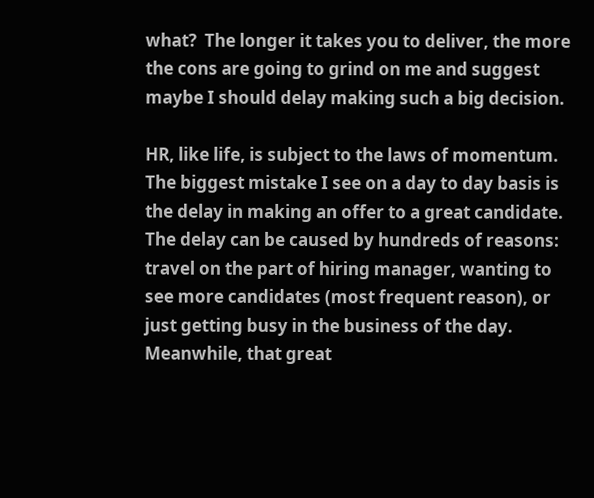what?  The longer it takes you to deliver, the more the cons are going to grind on me and suggest maybe I should delay making such a big decision.

HR, like life, is subject to the laws of momentum.  The biggest mistake I see on a day to day basis is the delay in making an offer to a great candidate.  The delay can be caused by hundreds of reasons: travel on the part of hiring manager, wanting to see more candidates (most frequent reason), or just getting busy in the business of the day.  Meanwhile, that great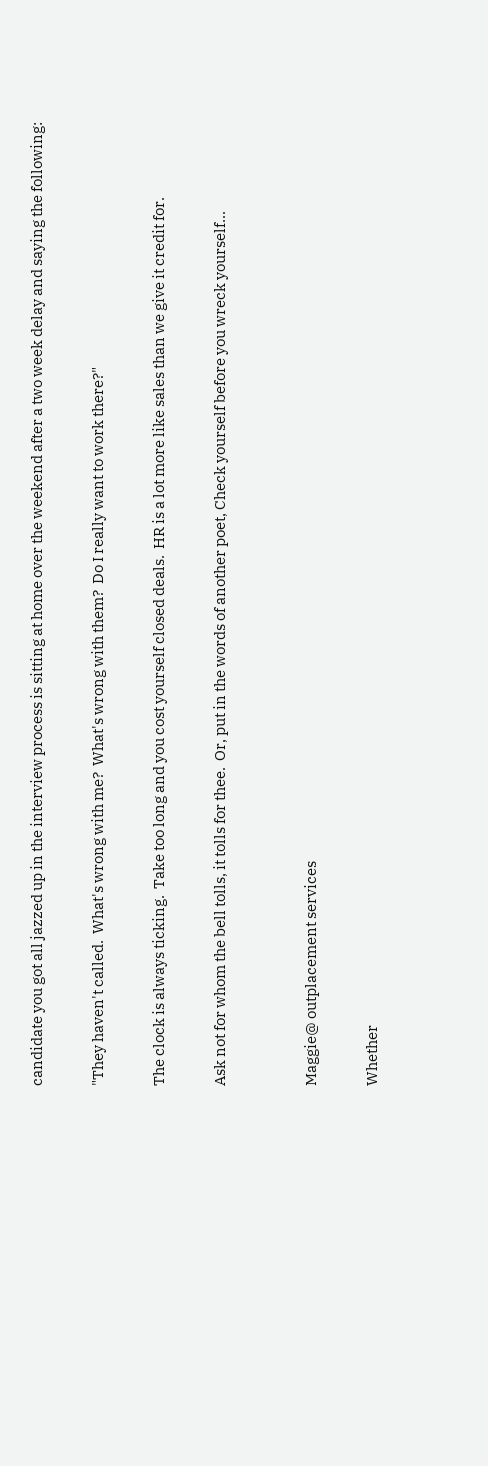candidate you got all jazzed up in the interview process is sitting at home over the weekend after a two week delay and saying the following:

"They haven't called.  What's wrong with me?  What's wrong with them?  Do I really want to work there?"

The clock is always ticking.  Take too long and you cost yourself closed deals.  HR is a lot more like sales than we give it credit for.

Ask not for whom the bell tolls, it tolls for thee.  Or, put in the words of another poet, Check yourself before you wreck yourself...


Maggie@ outplacement services

Whether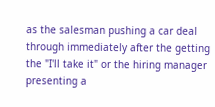as the salesman pushing a car deal through immediately after the getting the "I'll take it" or the hiring manager presenting a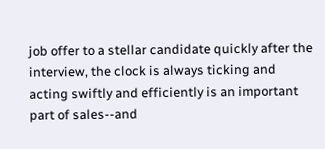job offer to a stellar candidate quickly after the interview, the clock is always ticking and acting swiftly and efficiently is an important part of sales--and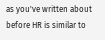as you've written about before HR is similar to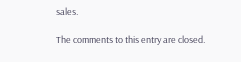sales.

The comments to this entry are closed.